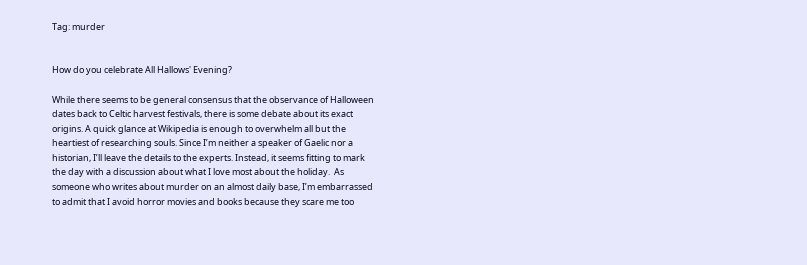Tag: murder


How do you celebrate All Hallows' Evening?

While there seems to be general consensus that the observance of Halloween dates back to Celtic harvest festivals, there is some debate about its exact origins. A quick glance at Wikipedia is enough to overwhelm all but the heartiest of researching souls. Since I’m neither a speaker of Gaelic nor a historian, I’ll leave the details to the experts. Instead, it seems fitting to mark the day with a discussion about what I love most about the holiday.  As someone who writes about murder on an almost daily base, I’m embarrassed to admit that I avoid horror movies and books because they scare me too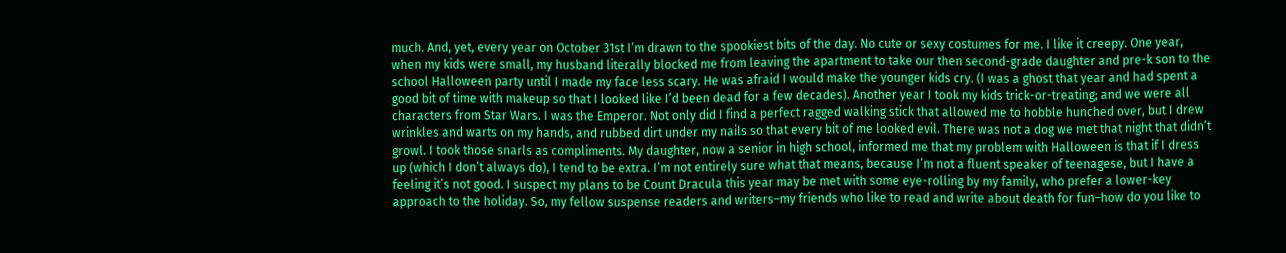much. And, yet, every year on October 31st I’m drawn to the spookiest bits of the day. No cute or sexy costumes for me. I like it creepy. One year, when my kids were small, my husband literally blocked me from leaving the apartment to take our then second-grade daughter and pre-k son to the school Halloween party until I made my face less scary. He was afraid I would make the younger kids cry. (I was a ghost that year and had spent a good bit of time with makeup so that I looked like I’d been dead for a few decades). Another year I took my kids trick-or-treating; and we were all characters from Star Wars. I was the Emperor. Not only did I find a perfect ragged walking stick that allowed me to hobble hunched over, but I drew wrinkles and warts on my hands, and rubbed dirt under my nails so that every bit of me looked evil. There was not a dog we met that night that didn’t growl. I took those snarls as compliments. My daughter, now a senior in high school, informed me that my problem with Halloween is that if I dress up (which I don’t always do), I tend to be extra. I’m not entirely sure what that means, because I’m not a fluent speaker of teenagese, but I have a feeling it’s not good. I suspect my plans to be Count Dracula this year may be met with some eye-rolling by my family, who prefer a lower-key approach to the holiday. So, my fellow suspense readers and writers–my friends who like to read and write about death for fun–how do you like to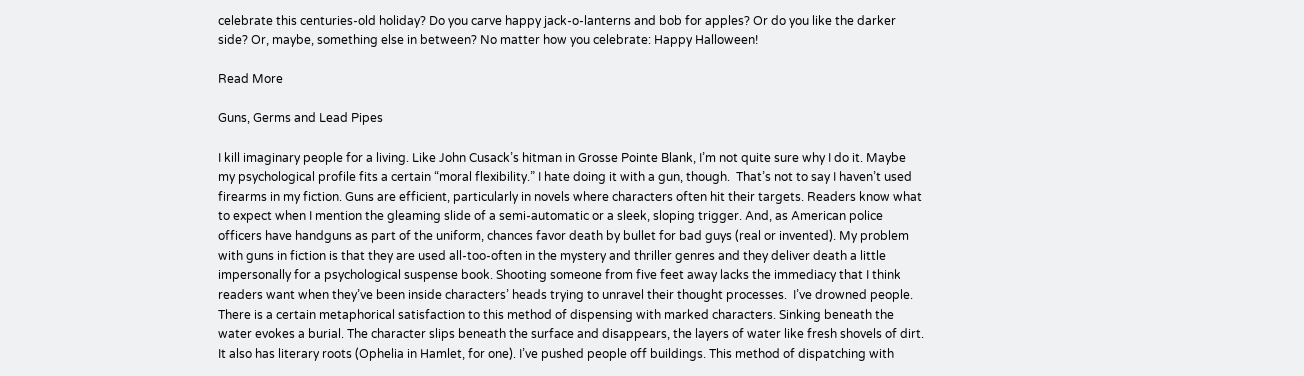celebrate this centuries-old holiday? Do you carve happy jack-o-lanterns and bob for apples? Or do you like the darker side? Or, maybe, something else in between? No matter how you celebrate: Happy Halloween!

Read More

Guns, Germs and Lead Pipes

I kill imaginary people for a living. Like John Cusack’s hitman in Grosse Pointe Blank, I’m not quite sure why I do it. Maybe my psychological profile fits a certain “moral flexibility.” I hate doing it with a gun, though.  That’s not to say I haven’t used firearms in my fiction. Guns are efficient, particularly in novels where characters often hit their targets. Readers know what to expect when I mention the gleaming slide of a semi-automatic or a sleek, sloping trigger. And, as American police officers have handguns as part of the uniform, chances favor death by bullet for bad guys (real or invented). My problem with guns in fiction is that they are used all-too-often in the mystery and thriller genres and they deliver death a little impersonally for a psychological suspense book. Shooting someone from five feet away lacks the immediacy that I think readers want when they’ve been inside characters’ heads trying to unravel their thought processes.  I’ve drowned people. There is a certain metaphorical satisfaction to this method of dispensing with marked characters. Sinking beneath the water evokes a burial. The character slips beneath the surface and disappears, the layers of water like fresh shovels of dirt. It also has literary roots (Ophelia in Hamlet, for one). I’ve pushed people off buildings. This method of dispatching with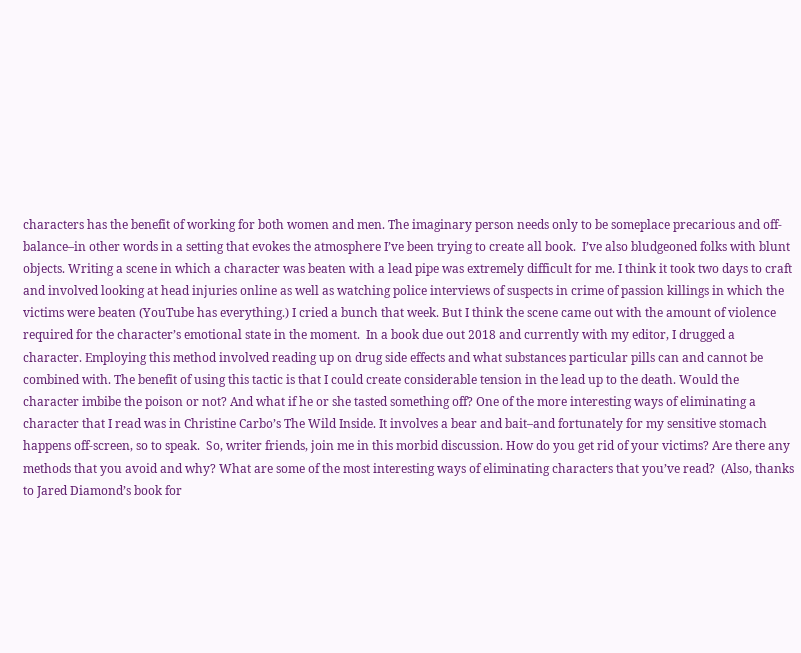characters has the benefit of working for both women and men. The imaginary person needs only to be someplace precarious and off-balance–in other words in a setting that evokes the atmosphere I’ve been trying to create all book.  I’ve also bludgeoned folks with blunt objects. Writing a scene in which a character was beaten with a lead pipe was extremely difficult for me. I think it took two days to craft and involved looking at head injuries online as well as watching police interviews of suspects in crime of passion killings in which the victims were beaten (YouTube has everything.) I cried a bunch that week. But I think the scene came out with the amount of violence required for the character’s emotional state in the moment.  In a book due out 2018 and currently with my editor, I drugged a character. Employing this method involved reading up on drug side effects and what substances particular pills can and cannot be combined with. The benefit of using this tactic is that I could create considerable tension in the lead up to the death. Would the character imbibe the poison or not? And what if he or she tasted something off? One of the more interesting ways of eliminating a character that I read was in Christine Carbo’s The Wild Inside. It involves a bear and bait–and fortunately for my sensitive stomach happens off-screen, so to speak.  So, writer friends, join me in this morbid discussion. How do you get rid of your victims? Are there any methods that you avoid and why? What are some of the most interesting ways of eliminating characters that you’ve read?  (Also, thanks to Jared Diamond’s book for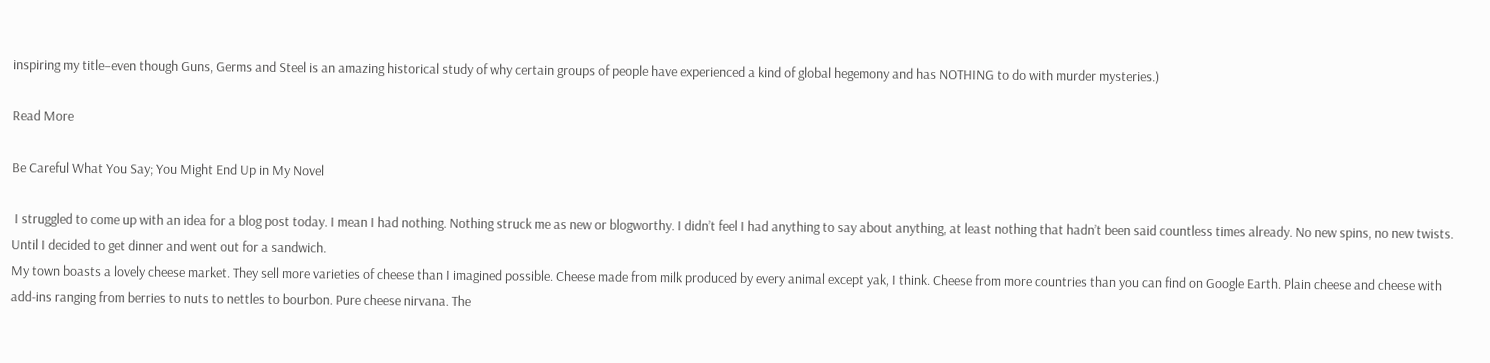inspiring my title–even though Guns, Germs and Steel is an amazing historical study of why certain groups of people have experienced a kind of global hegemony and has NOTHING to do with murder mysteries.)

Read More

Be Careful What You Say; You Might End Up in My Novel

 I struggled to come up with an idea for a blog post today. I mean I had nothing. Nothing struck me as new or blogworthy. I didn’t feel I had anything to say about anything, at least nothing that hadn’t been said countless times already. No new spins, no new twists. Until I decided to get dinner and went out for a sandwich.
My town boasts a lovely cheese market. They sell more varieties of cheese than I imagined possible. Cheese made from milk produced by every animal except yak, I think. Cheese from more countries than you can find on Google Earth. Plain cheese and cheese with add-ins ranging from berries to nuts to nettles to bourbon. Pure cheese nirvana. The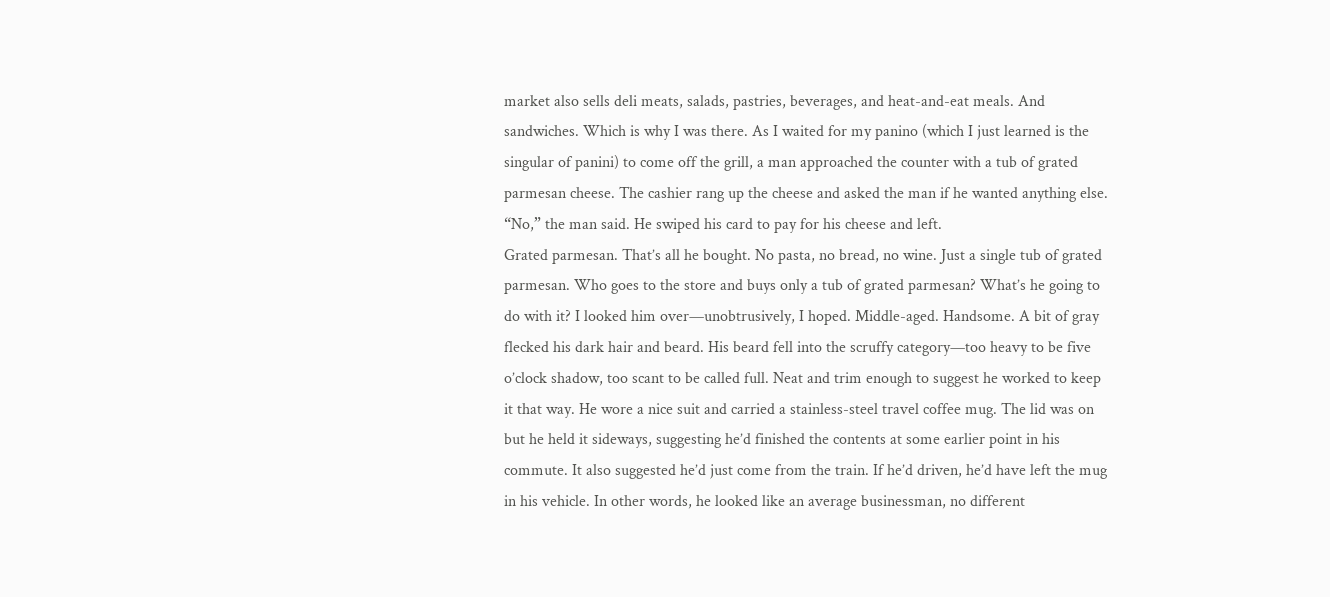market also sells deli meats, salads, pastries, beverages, and heat-and-eat meals. And sandwiches. Which is why I was there. As I waited for my panino (which I just learned is the singular of panini) to come off the grill, a man approached the counter with a tub of grated parmesan cheese. The cashier rang up the cheese and asked the man if he wanted anything else. “No,” the man said. He swiped his card to pay for his cheese and left.
Grated parmesan. That’s all he bought. No pasta, no bread, no wine. Just a single tub of grated parmesan. Who goes to the store and buys only a tub of grated parmesan? What’s he going to do with it? I looked him over—unobtrusively, I hoped. Middle-aged. Handsome. A bit of gray flecked his dark hair and beard. His beard fell into the scruffy category—too heavy to be five o’clock shadow, too scant to be called full. Neat and trim enough to suggest he worked to keep it that way. He wore a nice suit and carried a stainless-steel travel coffee mug. The lid was on but he held it sideways, suggesting he’d finished the contents at some earlier point in his commute. It also suggested he’d just come from the train. If he’d driven, he’d have left the mug in his vehicle. In other words, he looked like an average businessman, no different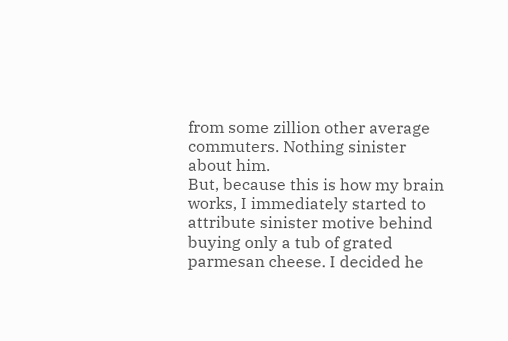from some zillion other average commuters. Nothing sinister about him.
But, because this is how my brain works, I immediately started to attribute sinister motive behind buying only a tub of grated parmesan cheese. I decided he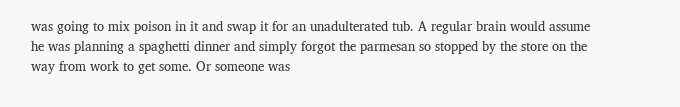was going to mix poison in it and swap it for an unadulterated tub. A regular brain would assume he was planning a spaghetti dinner and simply forgot the parmesan so stopped by the store on the way from work to get some. Or someone was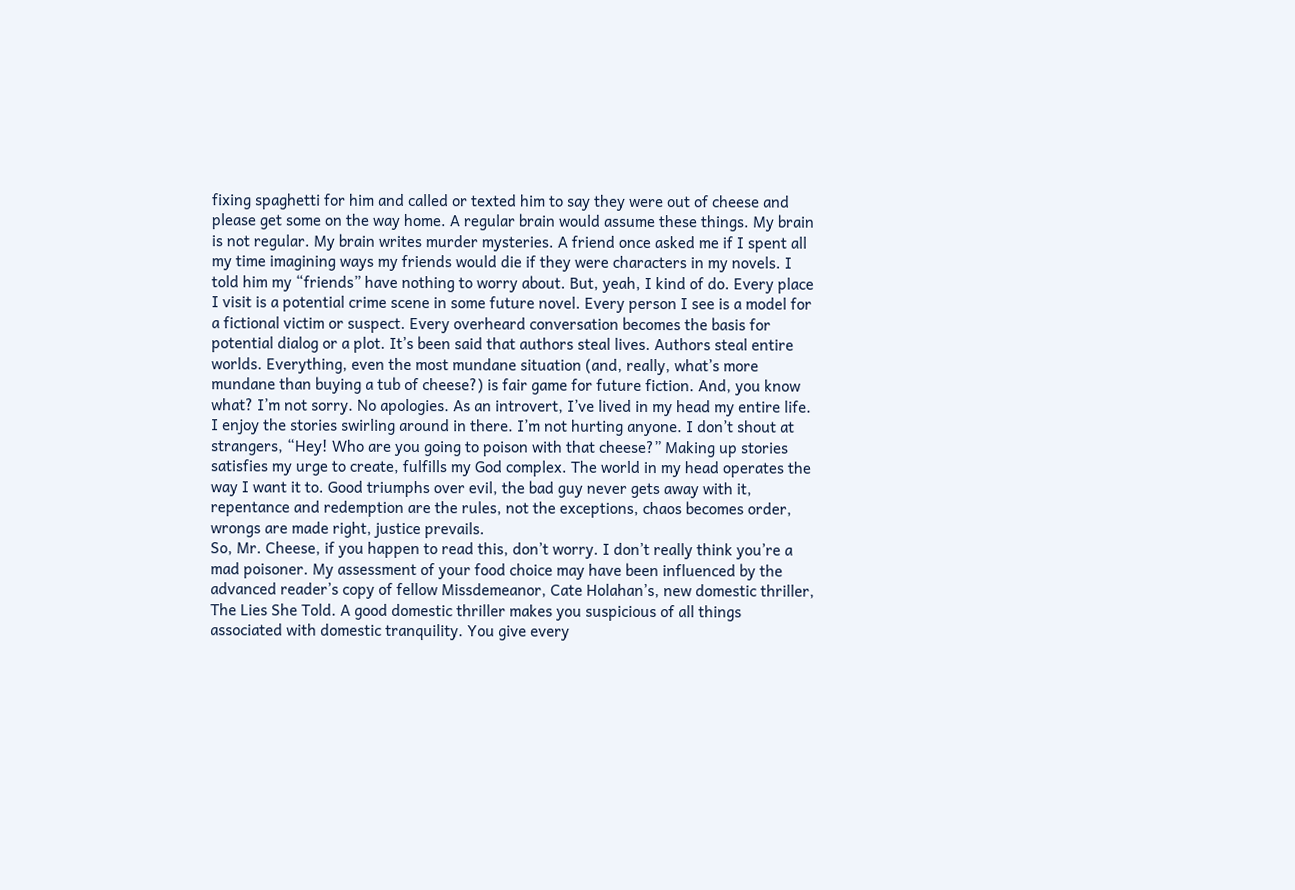fixing spaghetti for him and called or texted him to say they were out of cheese and please get some on the way home. A regular brain would assume these things. My brain is not regular. My brain writes murder mysteries. A friend once asked me if I spent all my time imagining ways my friends would die if they were characters in my novels. I told him my “friends” have nothing to worry about. But, yeah, I kind of do. Every place I visit is a potential crime scene in some future novel. Every person I see is a model for a fictional victim or suspect. Every overheard conversation becomes the basis for potential dialog or a plot. It’s been said that authors steal lives. Authors steal entire worlds. Everything, even the most mundane situation (and, really, what’s more mundane than buying a tub of cheese?) is fair game for future fiction. And, you know what? I’m not sorry. No apologies. As an introvert, I’ve lived in my head my entire life. I enjoy the stories swirling around in there. I’m not hurting anyone. I don’t shout at strangers, “Hey! Who are you going to poison with that cheese?” Making up stories satisfies my urge to create, fulfills my God complex. The world in my head operates the way I want it to. Good triumphs over evil, the bad guy never gets away with it, repentance and redemption are the rules, not the exceptions, chaos becomes order, wrongs are made right, justice prevails.
So, Mr. Cheese, if you happen to read this, don’t worry. I don’t really think you’re a mad poisoner. My assessment of your food choice may have been influenced by the advanced reader’s copy of fellow Missdemeanor, Cate Holahan’s, new domestic thriller, The Lies She Told. A good domestic thriller makes you suspicious of all things associated with domestic tranquility. You give every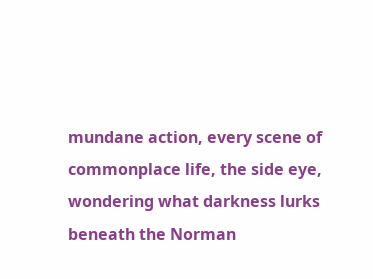mundane action, every scene of commonplace life, the side eye, wondering what darkness lurks beneath the Norman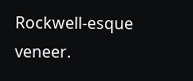Rockwell-esque veneer.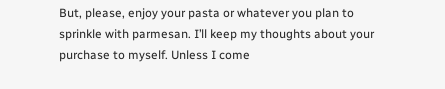But, please, enjoy your pasta or whatever you plan to sprinkle with parmesan. I’ll keep my thoughts about your purchase to myself. Unless I come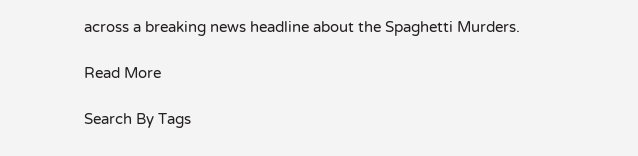across a breaking news headline about the Spaghetti Murders.

Read More

Search By Tags